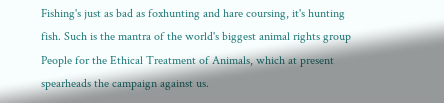Fishing's just as bad as foxhunting and hare coursing, it's hunting fish. Such is the mantra of the world's biggest animal rights group People for the Ethical Treatment of Animals, which at present spearheads the campaign against us.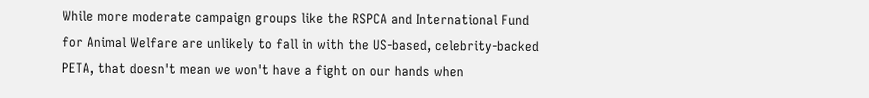While more moderate campaign groups like the RSPCA and International Fund for Animal Welfare are unlikely to fall in with the US-based, celebrity-backed PETA, that doesn't mean we won't have a fight on our hands when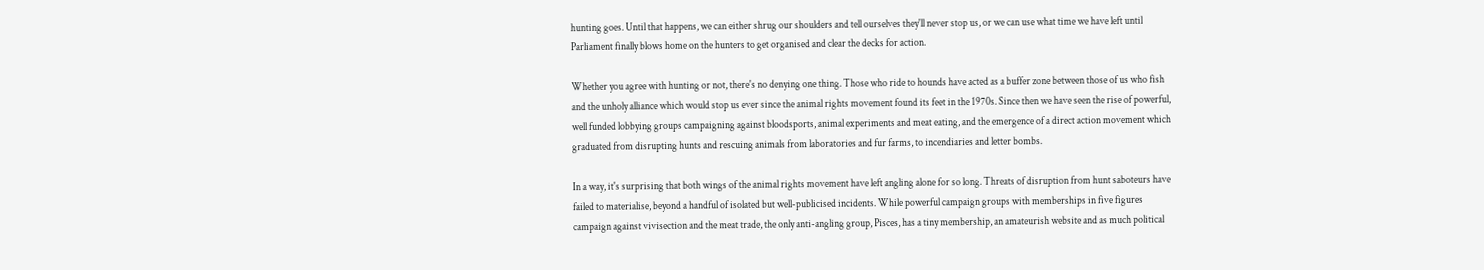hunting goes. Until that happens, we can either shrug our shoulders and tell ourselves they'll never stop us, or we can use what time we have left until Parliament finally blows home on the hunters to get organised and clear the decks for action.

Whether you agree with hunting or not, there's no denying one thing. Those who ride to hounds have acted as a buffer zone between those of us who fish and the unholy alliance which would stop us ever since the animal rights movement found its feet in the 1970s. Since then we have seen the rise of powerful, well funded lobbying groups campaigning against bloodsports, animal experiments and meat eating, and the emergence of a direct action movement which graduated from disrupting hunts and rescuing animals from laboratories and fur farms, to incendiaries and letter bombs.

In a way, it's surprising that both wings of the animal rights movement have left angling alone for so long. Threats of disruption from hunt saboteurs have failed to materialise, beyond a handful of isolated but well-publicised incidents. While powerful campaign groups with memberships in five figures campaign against vivisection and the meat trade, the only anti-angling group, Pisces, has a tiny membership, an amateurish website and as much political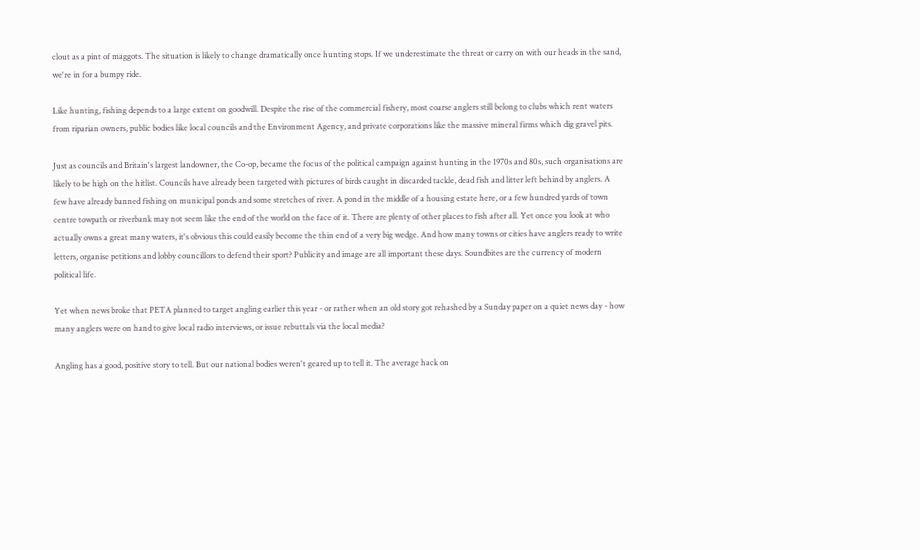clout as a pint of maggots. The situation is likely to change dramatically once hunting stops. If we underestimate the threat or carry on with our heads in the sand, we're in for a bumpy ride.

Like hunting, fishing depends to a large extent on goodwill. Despite the rise of the commercial fishery, most coarse anglers still belong to clubs which rent waters from riparian owners, public bodies like local councils and the Environment Agency, and private corporations like the massive mineral firms which dig gravel pits.

Just as councils and Britain's largest landowner, the Co-op, became the focus of the political campaign against hunting in the 1970s and 80s, such organisations are likely to be high on the hitlist. Councils have already been targeted with pictures of birds caught in discarded tackle, dead fish and litter left behind by anglers. A few have already banned fishing on municipal ponds and some stretches of river. A pond in the middle of a housing estate here, or a few hundred yards of town centre towpath or riverbank may not seem like the end of the world on the face of it. There are plenty of other places to fish after all. Yet once you look at who actually owns a great many waters, it's obvious this could easily become the thin end of a very big wedge. And how many towns or cities have anglers ready to write letters, organise petitions and lobby councillors to defend their sport? Publicity and image are all important these days. Soundbites are the currency of modern political life.

Yet when news broke that PETA planned to target angling earlier this year - or rather when an old story got rehashed by a Sunday paper on a quiet news day - how many anglers were on hand to give local radio interviews, or issue rebuttals via the local media?

Angling has a good, positive story to tell. But our national bodies weren't geared up to tell it. The average hack on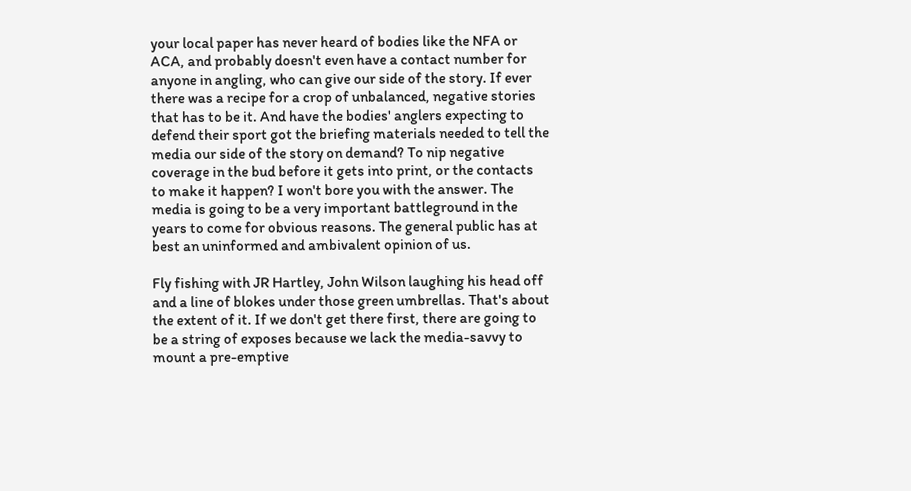your local paper has never heard of bodies like the NFA or ACA, and probably doesn't even have a contact number for anyone in angling, who can give our side of the story. If ever there was a recipe for a crop of unbalanced, negative stories that has to be it. And have the bodies' anglers expecting to defend their sport got the briefing materials needed to tell the media our side of the story on demand? To nip negative coverage in the bud before it gets into print, or the contacts to make it happen? I won't bore you with the answer. The media is going to be a very important battleground in the years to come for obvious reasons. The general public has at best an uninformed and ambivalent opinion of us.

Fly fishing with JR Hartley, John Wilson laughing his head off and a line of blokes under those green umbrellas. That's about the extent of it. If we don't get there first, there are going to be a string of exposes because we lack the media-savvy to mount a pre-emptive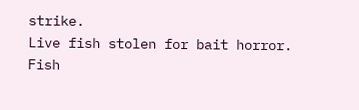strike.
Live fish stolen for bait horror.
Fish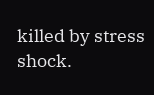killed by stress shock.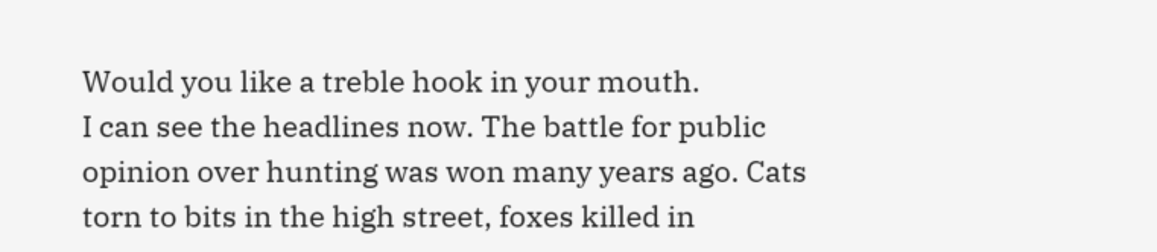Would you like a treble hook in your mouth.
I can see the headlines now. The battle for public opinion over hunting was won many years ago. Cats torn to bits in the high street, foxes killed in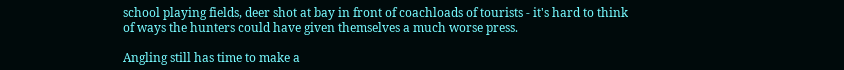school playing fields, deer shot at bay in front of coachloads of tourists - it's hard to think of ways the hunters could have given themselves a much worse press.

Angling still has time to make a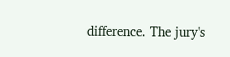difference. The jury's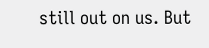still out on us. But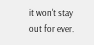it won't stay out for ever.